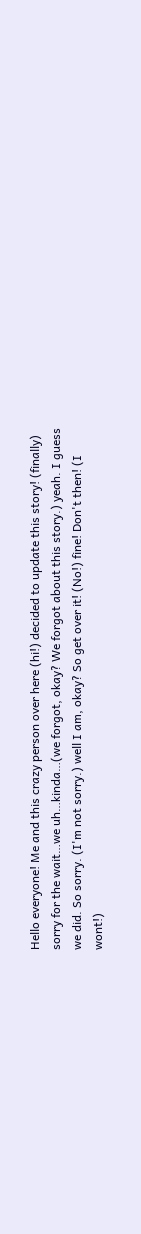Hello everyone! Me and this crazy person over here (hi!) decided to update this story! (finally) sorry for the wait…we uh…kinda…(we forgot, okay? We forgot about this story.) yeah. I guess we did. So sorry. (I'm not sorry.) well I am, okay? So get over it! (No!) fine! Don't then! (I wont!)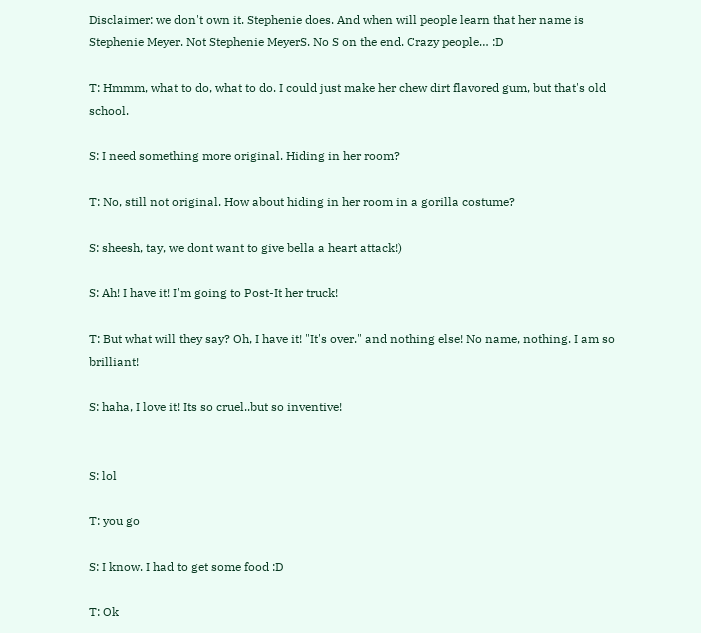Disclaimer: we don't own it. Stephenie does. And when will people learn that her name is Stephenie Meyer. Not Stephenie MeyerS. No S on the end. Crazy people… :D

T: Hmmm, what to do, what to do. I could just make her chew dirt flavored gum, but that's old school.

S: I need something more original. Hiding in her room?

T: No, still not original. How about hiding in her room in a gorilla costume?

S: sheesh, tay, we dont want to give bella a heart attack!)

S: Ah! I have it! I'm going to Post-It her truck!

T: But what will they say? Oh, I have it! "It's over." and nothing else! No name, nothing. I am so brilliant!

S: haha, I love it! Its so cruel..but so inventive!


S: lol

T: you go

S: I know. I had to get some food :D

T: Ok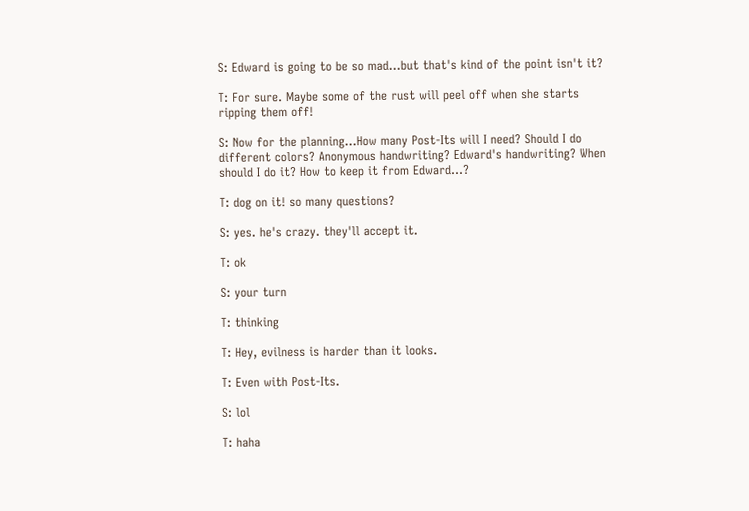S: Edward is going to be so mad...but that's kind of the point isn't it?

T: For sure. Maybe some of the rust will peel off when she starts ripping them off!

S: Now for the planning...How many Post-Its will I need? Should I do different colors? Anonymous handwriting? Edward's handwriting? When should I do it? How to keep it from Edward...?

T: dog on it! so many questions?

S: yes. he's crazy. they'll accept it.

T: ok

S: your turn

T: thinking

T: Hey, evilness is harder than it looks.

T: Even with Post-Its.

S: lol

T: haha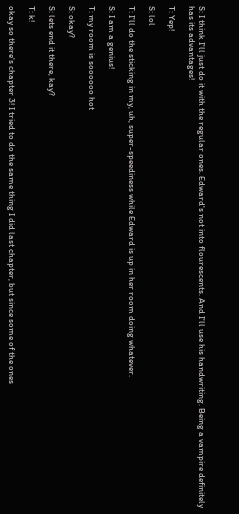S: I think I'll just do it with the regular ones. Edward's not into flourescents. And I'll use his handwriting. Being a vampire definitely has its advantages!

T: Yep!

S: lol

T: I'll do the sticking in my, uh, super-speediness while Edward is up in her room doing whatever.

S: I am a genius!

T: my room is soooooo hot

S: okay?

S: lets end it there, kay?

T: k!

okay so there's chapter 3! I tried to do the same thing I did last chapter, but since some of the ones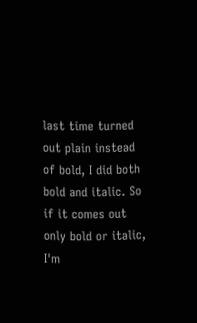last time turned out plain instead of bold, I did both bold and italic. So if it comes out only bold or italic, I'm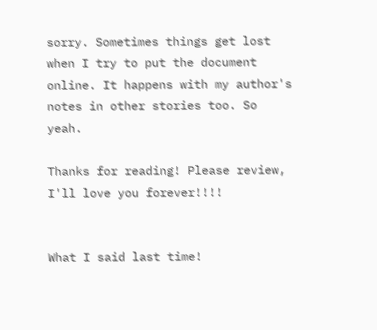sorry. Sometimes things get lost when I try to put the document online. It happens with my author's notes in other stories too. So yeah.

Thanks for reading! Please review, I'll love you forever!!!!


What I said last time!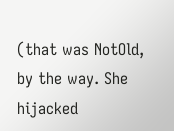(that was NotOld, by the way. She hijacked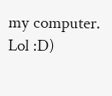my computer. Lol :D)